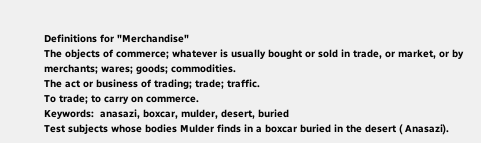Definitions for "Merchandise"
The objects of commerce; whatever is usually bought or sold in trade, or market, or by merchants; wares; goods; commodities.
The act or business of trading; trade; traffic.
To trade; to carry on commerce.
Keywords:  anasazi, boxcar, mulder, desert, buried
Test subjects whose bodies Mulder finds in a boxcar buried in the desert ( Anasazi).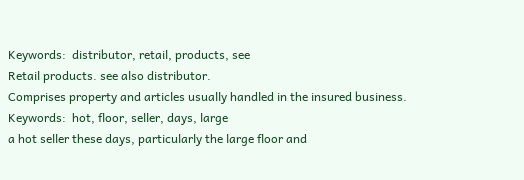Keywords:  distributor, retail, products, see
Retail products. see also distributor.
Comprises property and articles usually handled in the insured business.
Keywords:  hot, floor, seller, days, large
a hot seller these days, particularly the large floor and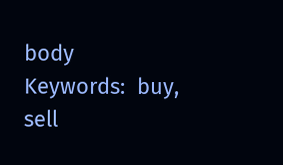body
Keywords:  buy, sell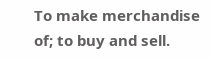To make merchandise of; to buy and sell.